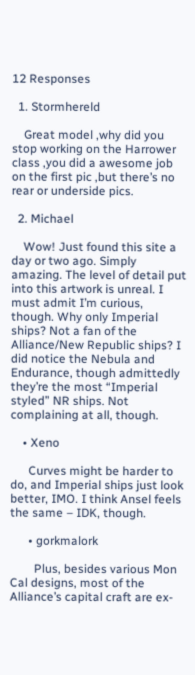12 Responses

  1. Stormhereld

    Great model ,why did you stop working on the Harrower class ,you did a awesome job on the first pic ,but there’s no rear or underside pics.

  2. Michael

    Wow! Just found this site a day or two ago. Simply amazing. The level of detail put into this artwork is unreal. I must admit I’m curious, though. Why only Imperial ships? Not a fan of the Alliance/New Republic ships? I did notice the Nebula and Endurance, though admittedly they’re the most “Imperial styled” NR ships. Not complaining at all, though.

    • Xeno

      Curves might be harder to do, and Imperial ships just look better, IMO. I think Ansel feels the same – IDK, though.

      • gorkmalork

        Plus, besides various Mon Cal designs, most of the Alliance’s capital craft are ex-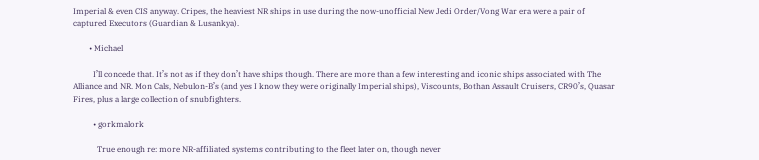Imperial & even CIS anyway. Cripes, the heaviest NR ships in use during the now-unofficial New Jedi Order/Vong War era were a pair of captured Executors (Guardian & Lusankya).

        • Michael

          I’ll concede that. It’s not as if they don’t have ships though. There are more than a few interesting and iconic ships associated with The Alliance and NR. Mon Cals, Nebulon-B’s (and yes I know they were originally Imperial ships), Viscounts, Bothan Assault Cruisers, CR90’s, Quasar Fires, plus a large collection of snubfighters.

          • gorkmalork

            True enough re: more NR-affiliated systems contributing to the fleet later on, though never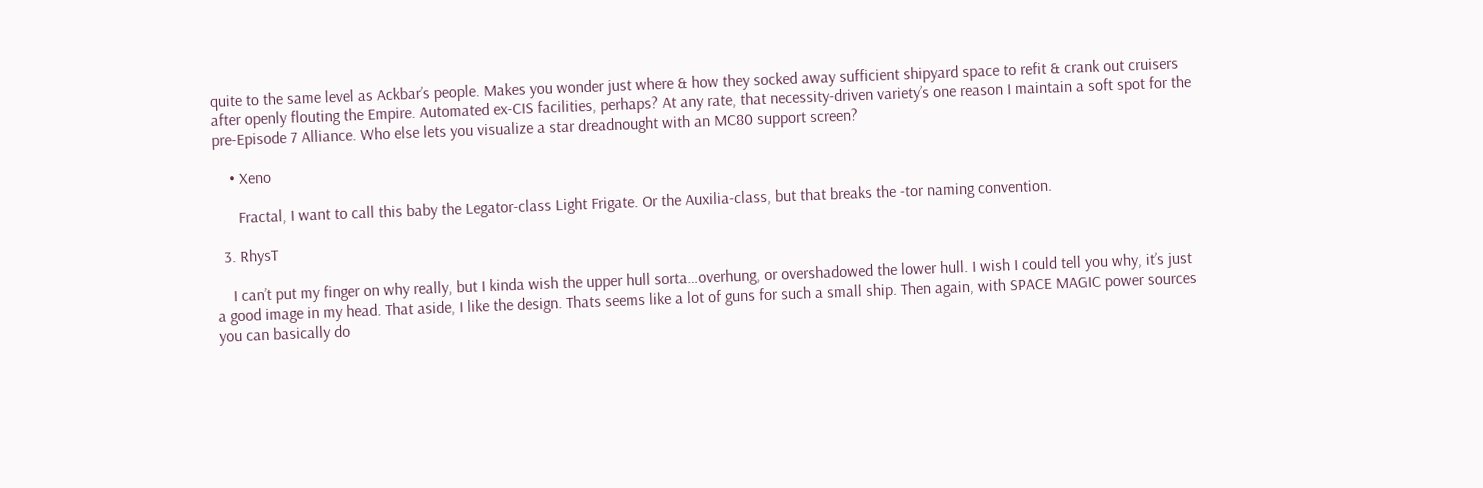quite to the same level as Ackbar’s people. Makes you wonder just where & how they socked away sufficient shipyard space to refit & crank out cruisers after openly flouting the Empire. Automated ex-CIS facilities, perhaps? At any rate, that necessity-driven variety’s one reason I maintain a soft spot for the pre-Episode 7 Alliance. Who else lets you visualize a star dreadnought with an MC80 support screen?

    • Xeno

      Fractal, I want to call this baby the Legator-class Light Frigate. Or the Auxilia-class, but that breaks the -tor naming convention.

  3. RhysT

    I can’t put my finger on why really, but I kinda wish the upper hull sorta…overhung, or overshadowed the lower hull. I wish I could tell you why, it’s just a good image in my head. That aside, I like the design. Thats seems like a lot of guns for such a small ship. Then again, with SPACE MAGIC power sources you can basically do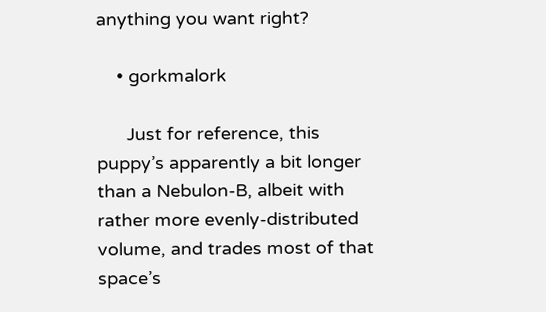anything you want right?

    • gorkmalork

      Just for reference, this puppy’s apparently a bit longer than a Nebulon-B, albeit with rather more evenly-distributed volume, and trades most of that space’s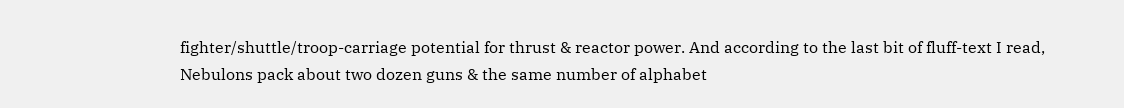fighter/shuttle/troop-carriage potential for thrust & reactor power. And according to the last bit of fluff-text I read, Nebulons pack about two dozen guns & the same number of alphabet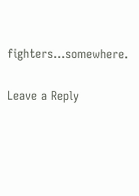fighters…somewhere.

Leave a Reply